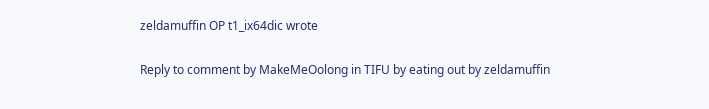zeldamuffin OP t1_ix64dic wrote

Reply to comment by MakeMeOolong in TIFU by eating out by zeldamuffin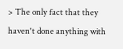> The only fact that they haven't done anything with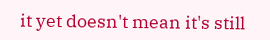it yet doesn't mean it's still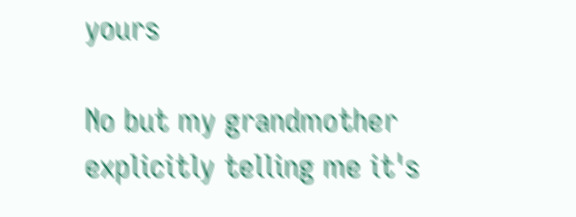yours

No but my grandmother explicitly telling me it's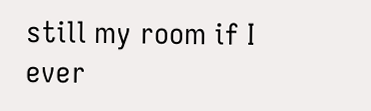still my room if I ever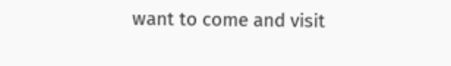want to come and visit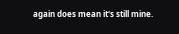again does mean it's still mine.